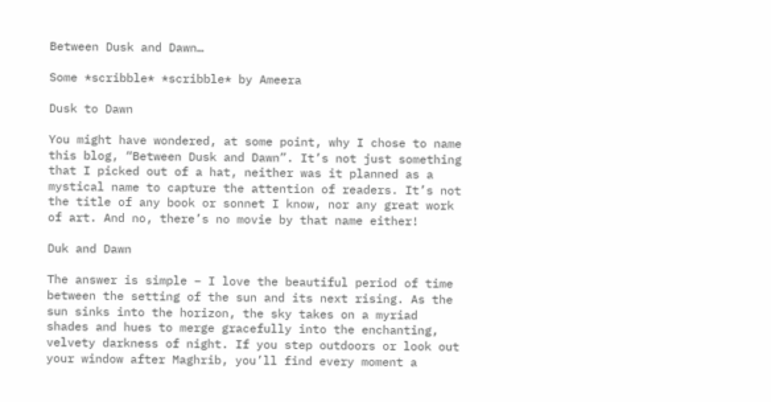Between Dusk and Dawn…

Some *scribble* *scribble* by Ameera

Dusk to Dawn

You might have wondered, at some point, why I chose to name this blog, “Between Dusk and Dawn”. It’s not just something that I picked out of a hat, neither was it planned as a mystical name to capture the attention of readers. It’s not the title of any book or sonnet I know, nor any great work of art. And no, there’s no movie by that name either!

Duk and Dawn

The answer is simple – I love the beautiful period of time between the setting of the sun and its next rising. As the sun sinks into the horizon, the sky takes on a myriad shades and hues to merge gracefully into the enchanting, velvety darkness of night. If you step outdoors or look out your window after Maghrib, you’ll find every moment a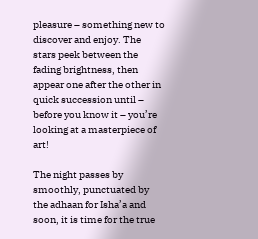pleasure – something new to discover and enjoy. The stars peek between the fading brightness, then appear one after the other in quick succession until – before you know it – you’re looking at a masterpiece of art!

The night passes by smoothly, punctuated by the adhaan for Isha’a and soon, it is time for the true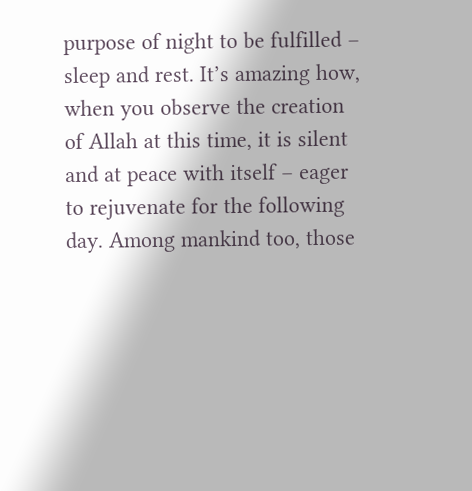purpose of night to be fulfilled – sleep and rest. It’s amazing how, when you observe the creation of Allah at this time, it is silent and at peace with itself – eager to rejuvenate for the following day. Among mankind too, those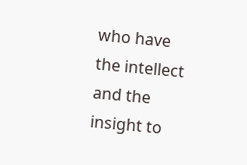who have the intellect and the insight to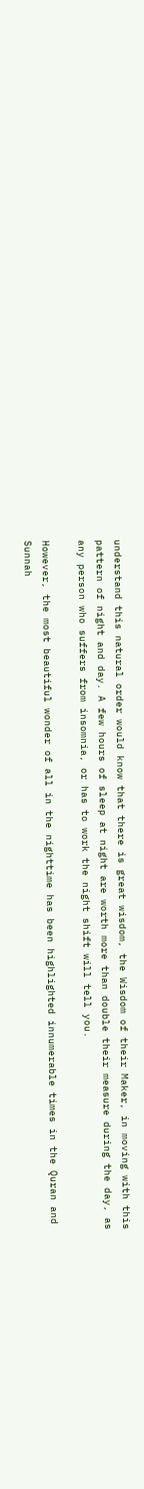understand this natural order would know that there is great wisdom, the Wisdom of their Maker, in moving with this pattern of night and day. A few hours of sleep at night are worth more than double their measure during the day, as any person who suffers from insomnia, or has to work the night shift will tell you.

However, the most beautiful wonder of all in the nighttime has been highlighted innumerable times in the Quran and Sunnah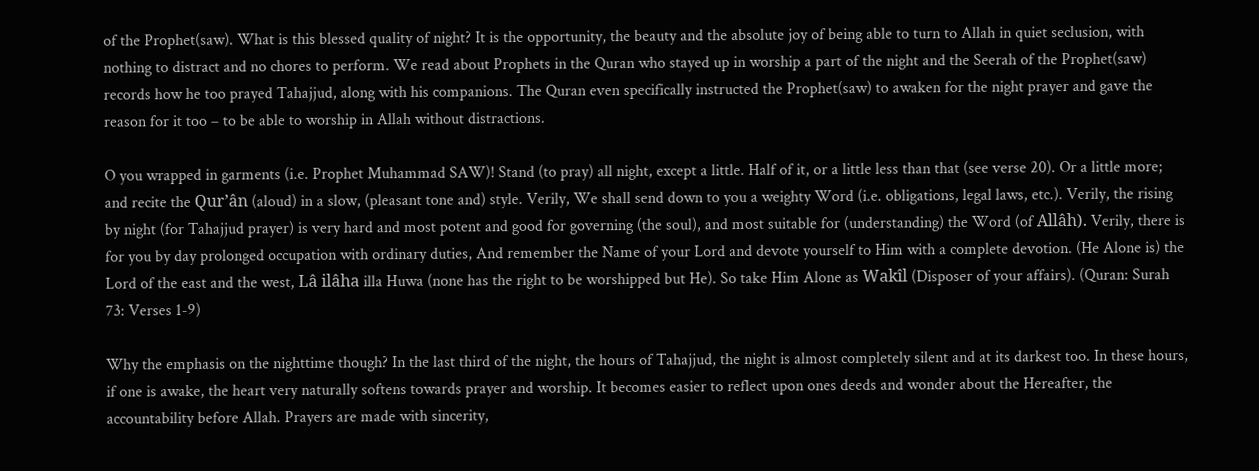of the Prophet(saw). What is this blessed quality of night? It is the opportunity, the beauty and the absolute joy of being able to turn to Allah in quiet seclusion, with nothing to distract and no chores to perform. We read about Prophets in the Quran who stayed up in worship a part of the night and the Seerah of the Prophet(saw) records how he too prayed Tahajjud, along with his companions. The Quran even specifically instructed the Prophet(saw) to awaken for the night prayer and gave the reason for it too – to be able to worship in Allah without distractions.

O you wrapped in garments (i.e. Prophet Muhammad SAW)! Stand (to pray) all night, except a little. Half of it, or a little less than that (see verse 20). Or a little more; and recite the Qur’ân (aloud) in a slow, (pleasant tone and) style. Verily, We shall send down to you a weighty Word (i.e. obligations, legal laws, etc.). Verily, the rising by night (for Tahajjud prayer) is very hard and most potent and good for governing (the soul), and most suitable for (understanding) the Word (of Allâh). Verily, there is for you by day prolonged occupation with ordinary duties, And remember the Name of your Lord and devote yourself to Him with a complete devotion. (He Alone is) the Lord of the east and the west, Lâ ilâha illa Huwa (none has the right to be worshipped but He). So take Him Alone as Wakîl (Disposer of your affairs). (Quran: Surah 73: Verses 1-9)

Why the emphasis on the nighttime though? In the last third of the night, the hours of Tahajjud, the night is almost completely silent and at its darkest too. In these hours, if one is awake, the heart very naturally softens towards prayer and worship. It becomes easier to reflect upon ones deeds and wonder about the Hereafter, the accountability before Allah. Prayers are made with sincerity,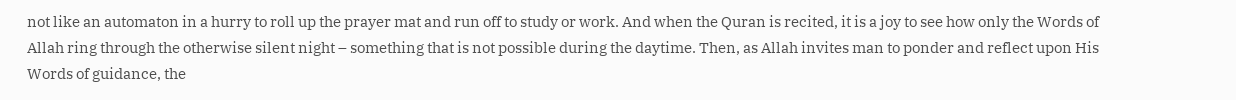not like an automaton in a hurry to roll up the prayer mat and run off to study or work. And when the Quran is recited, it is a joy to see how only the Words of Allah ring through the otherwise silent night – something that is not possible during the daytime. Then, as Allah invites man to ponder and reflect upon His Words of guidance, the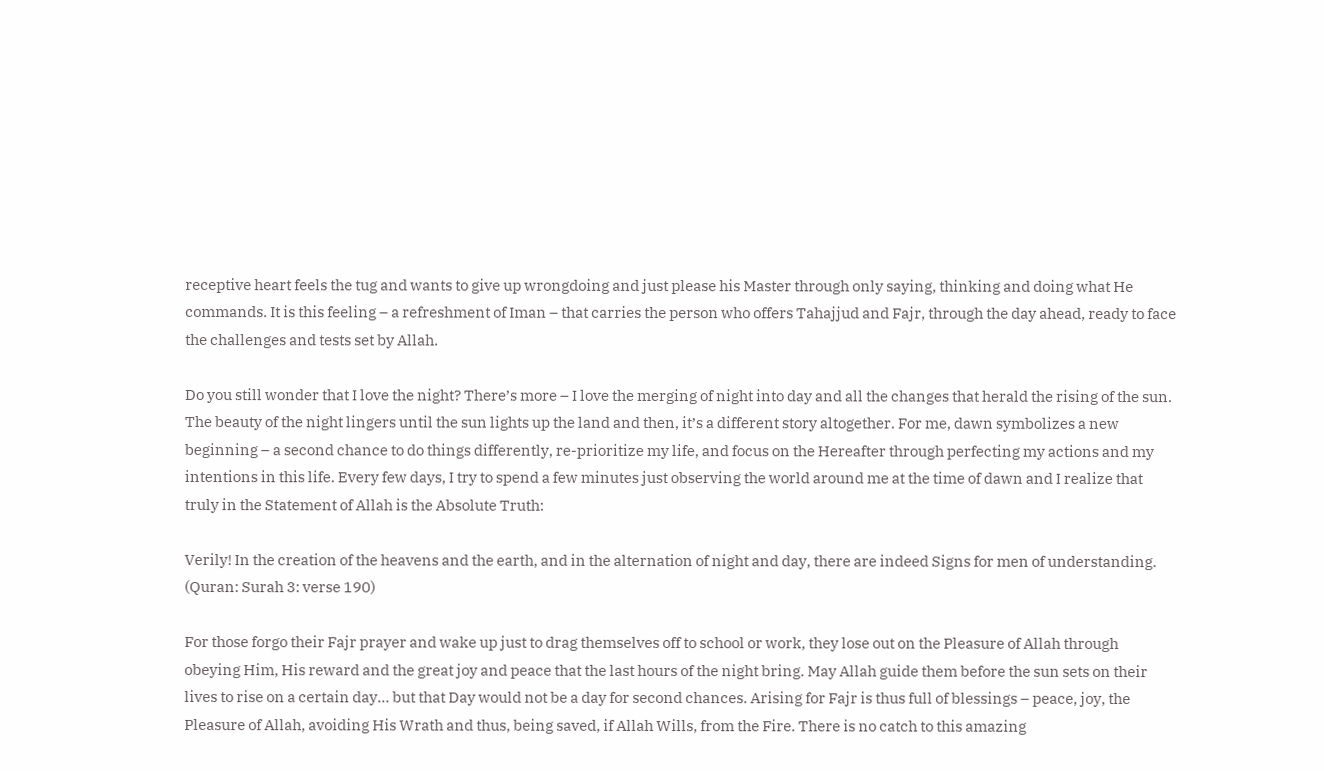receptive heart feels the tug and wants to give up wrongdoing and just please his Master through only saying, thinking and doing what He commands. It is this feeling – a refreshment of Iman – that carries the person who offers Tahajjud and Fajr, through the day ahead, ready to face the challenges and tests set by Allah.

Do you still wonder that I love the night? There’s more – I love the merging of night into day and all the changes that herald the rising of the sun. The beauty of the night lingers until the sun lights up the land and then, it’s a different story altogether. For me, dawn symbolizes a new beginning – a second chance to do things differently, re-prioritize my life, and focus on the Hereafter through perfecting my actions and my intentions in this life. Every few days, I try to spend a few minutes just observing the world around me at the time of dawn and I realize that truly in the Statement of Allah is the Absolute Truth:

Verily! In the creation of the heavens and the earth, and in the alternation of night and day, there are indeed Signs for men of understanding. (Quran: Surah 3: verse 190)

For those forgo their Fajr prayer and wake up just to drag themselves off to school or work, they lose out on the Pleasure of Allah through obeying Him, His reward and the great joy and peace that the last hours of the night bring. May Allah guide them before the sun sets on their lives to rise on a certain day… but that Day would not be a day for second chances. Arising for Fajr is thus full of blessings – peace, joy, the Pleasure of Allah, avoiding His Wrath and thus, being saved, if Allah Wills, from the Fire. There is no catch to this amazing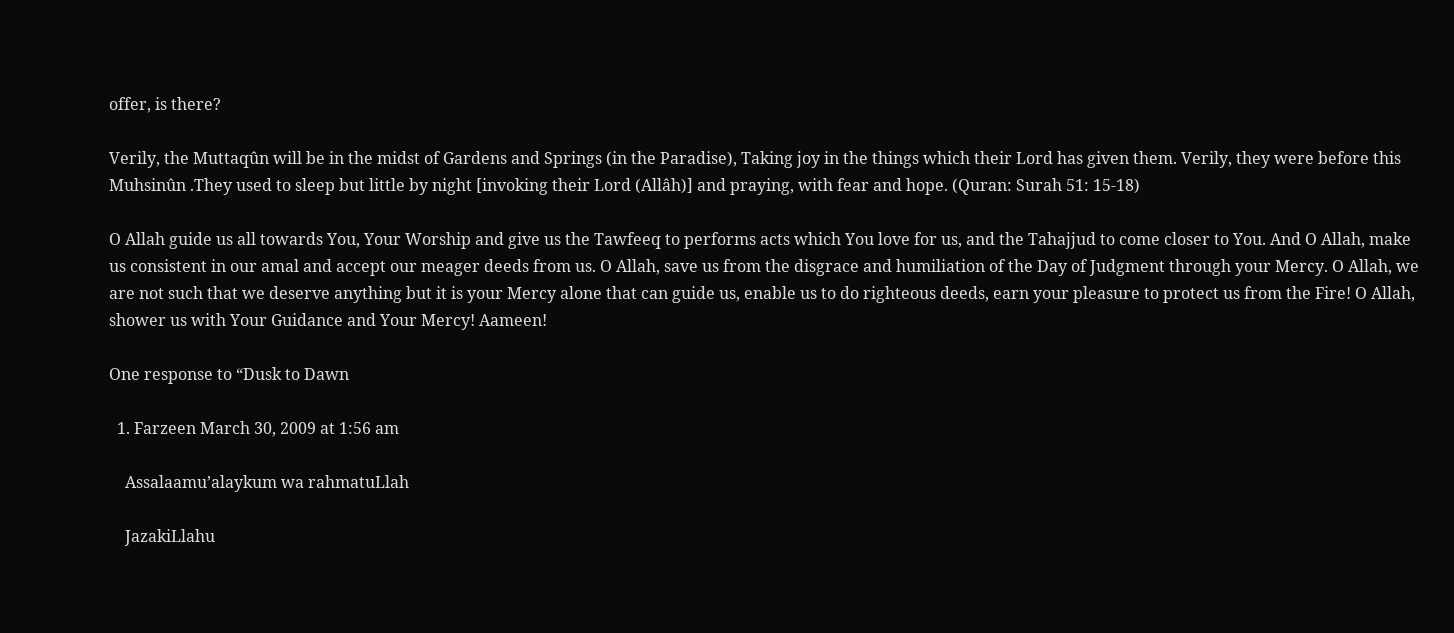offer, is there?

Verily, the Muttaqûn will be in the midst of Gardens and Springs (in the Paradise), Taking joy in the things which their Lord has given them. Verily, they were before this Muhsinûn .They used to sleep but little by night [invoking their Lord (Allâh)] and praying, with fear and hope. (Quran: Surah 51: 15-18)

O Allah guide us all towards You, Your Worship and give us the Tawfeeq to performs acts which You love for us, and the Tahajjud to come closer to You. And O Allah, make us consistent in our amal and accept our meager deeds from us. O Allah, save us from the disgrace and humiliation of the Day of Judgment through your Mercy. O Allah, we are not such that we deserve anything but it is your Mercy alone that can guide us, enable us to do righteous deeds, earn your pleasure to protect us from the Fire! O Allah, shower us with Your Guidance and Your Mercy! Aameen!

One response to “Dusk to Dawn

  1. Farzeen March 30, 2009 at 1:56 am

    Assalaamu’alaykum wa rahmatuLlah

    JazakiLlahu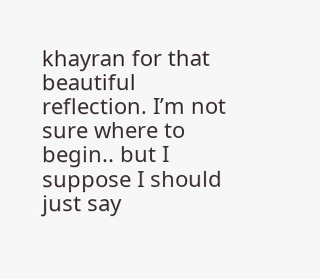khayran for that beautiful reflection. I’m not sure where to begin.. but I suppose I should just say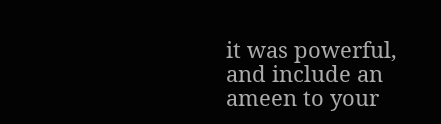it was powerful, and include an ameen to your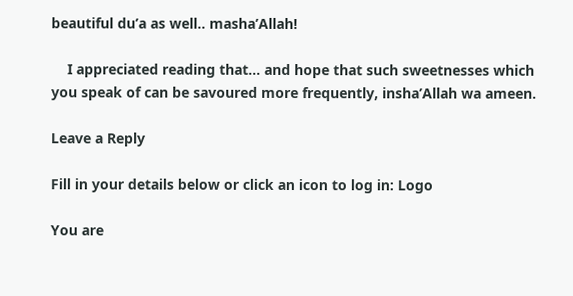beautiful du’a as well.. masha’Allah!

    I appreciated reading that… and hope that such sweetnesses which you speak of can be savoured more frequently, insha’Allah wa ameen.

Leave a Reply

Fill in your details below or click an icon to log in: Logo

You are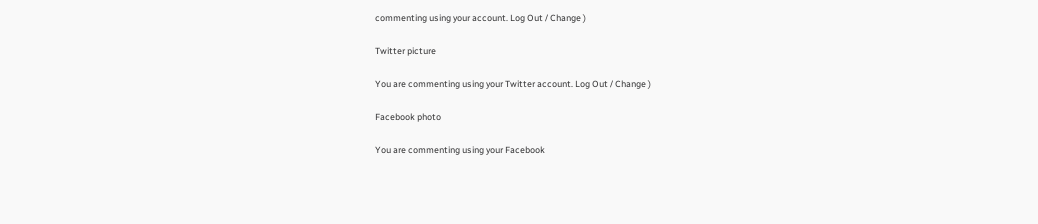commenting using your account. Log Out / Change )

Twitter picture

You are commenting using your Twitter account. Log Out / Change )

Facebook photo

You are commenting using your Facebook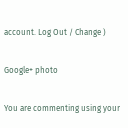account. Log Out / Change )

Google+ photo

You are commenting using your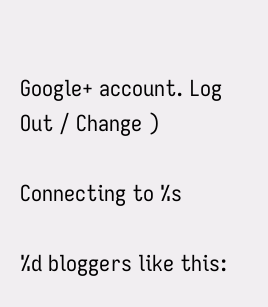Google+ account. Log Out / Change )

Connecting to %s

%d bloggers like this: